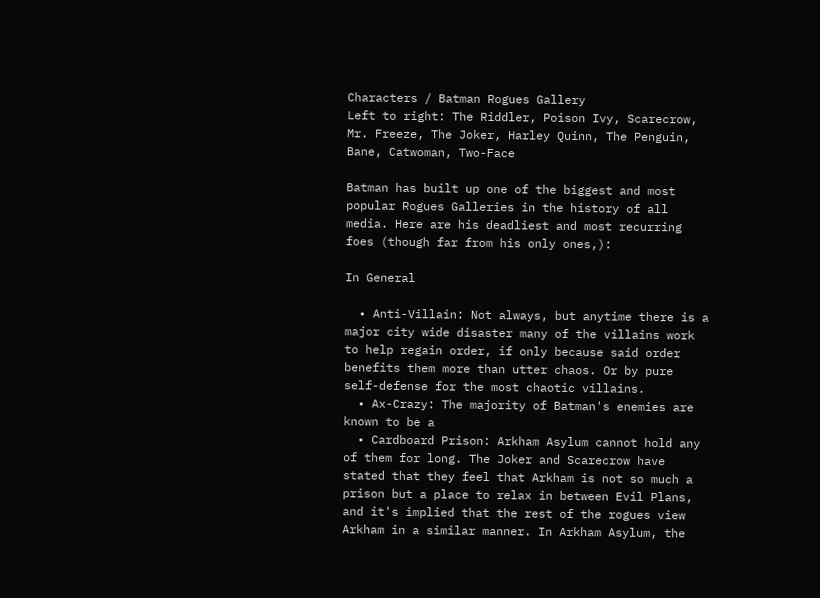Characters / Batman Rogues Gallery
Left to right: The Riddler, Poison Ivy, Scarecrow, Mr. Freeze, The Joker, Harley Quinn, The Penguin, Bane, Catwoman, Two-Face

Batman has built up one of the biggest and most popular Rogues Galleries in the history of all media. Here are his deadliest and most recurring foes (though far from his only ones,):

In General

  • Anti-Villain: Not always, but anytime there is a major city wide disaster many of the villains work to help regain order, if only because said order benefits them more than utter chaos. Or by pure self-defense for the most chaotic villains.
  • Ax-Crazy: The majority of Batman's enemies are known to be a
  • Cardboard Prison: Arkham Asylum cannot hold any of them for long. The Joker and Scarecrow have stated that they feel that Arkham is not so much a prison but a place to relax in between Evil Plans, and it's implied that the rest of the rogues view Arkham in a similar manner. In Arkham Asylum, the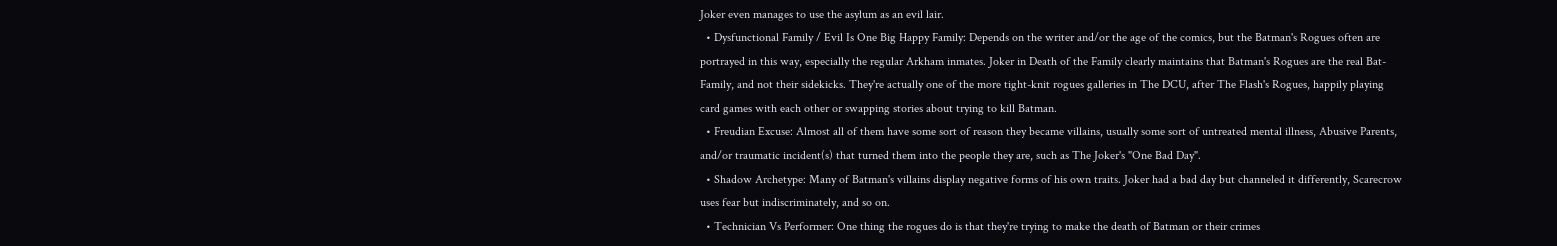Joker even manages to use the asylum as an evil lair.
  • Dysfunctional Family / Evil Is One Big Happy Family: Depends on the writer and/or the age of the comics, but the Batman's Rogues often are portrayed in this way, especially the regular Arkham inmates. Joker in Death of the Family clearly maintains that Batman's Rogues are the real Bat-Family, and not their sidekicks. They're actually one of the more tight-knit rogues galleries in The DCU, after The Flash's Rogues, happily playing card games with each other or swapping stories about trying to kill Batman.
  • Freudian Excuse: Almost all of them have some sort of reason they became villains, usually some sort of untreated mental illness, Abusive Parents, and/or traumatic incident(s) that turned them into the people they are, such as The Joker's "One Bad Day".
  • Shadow Archetype: Many of Batman's villains display negative forms of his own traits. Joker had a bad day but channeled it differently, Scarecrow uses fear but indiscriminately, and so on.
  • Technician Vs Performer: One thing the rogues do is that they're trying to make the death of Batman or their crimes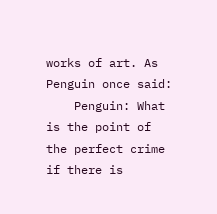works of art. As Penguin once said:
    Penguin: What is the point of the perfect crime if there is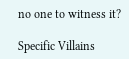no one to witness it?

Specific Villains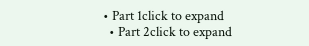• Part 1click to expand
  • Part 2click to expand